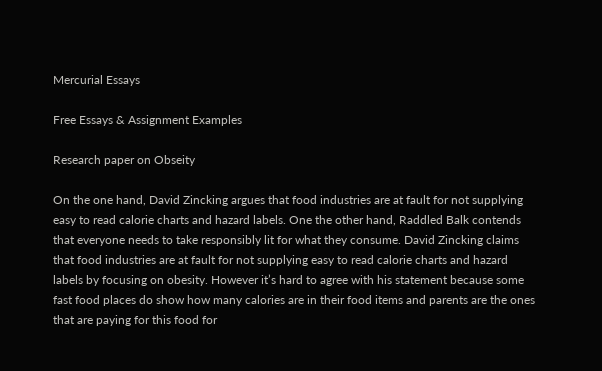Mercurial Essays

Free Essays & Assignment Examples

Research paper on Obseity

On the one hand, David Zincking argues that food industries are at fault for not supplying easy to read calorie charts and hazard labels. One the other hand, Raddled Balk contends that everyone needs to take responsibly lit for what they consume. David Zincking claims that food industries are at fault for not supplying easy to read calorie charts and hazard labels by focusing on obesity. However it’s hard to agree with his statement because some fast food places do show how many calories are in their food items and parents are the ones that are paying for this food for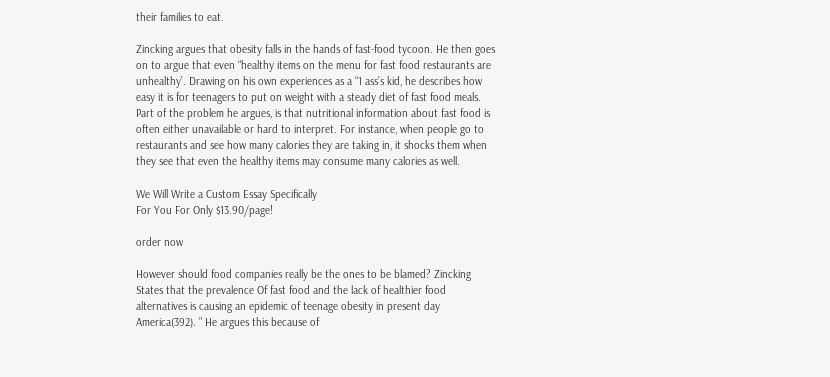their families to eat.

Zincking argues that obesity falls in the hands of fast-food tycoon. He then goes on to argue that even “healthy items on the menu for fast food restaurants are unhealthy’. Drawing on his own experiences as a “1 ass’s kid, he describes how easy it is for teenagers to put on weight with a steady diet of fast food meals. Part of the problem he argues, is that nutritional information about fast food is often either unavailable or hard to interpret. For instance, when people go to restaurants and see how many calories they are taking in, it shocks them when they see that even the healthy items may consume many calories as well.

We Will Write a Custom Essay Specifically
For You For Only $13.90/page!

order now

However should food companies really be the ones to be blamed? Zincking States that the prevalence Of fast food and the lack of healthier food alternatives is causing an epidemic of teenage obesity in present day America(392). ” He argues this because of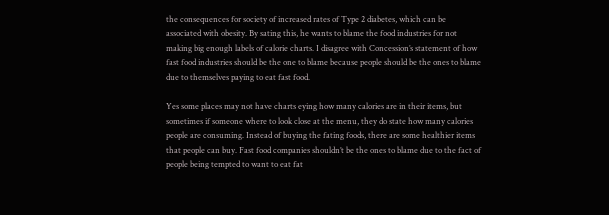the consequences for society of increased rates of Type 2 diabetes, which can be associated with obesity. By sating this, he wants to blame the food industries for not making big enough labels of calorie charts. I disagree with Concession’s statement of how fast food industries should be the one to blame because people should be the ones to blame due to themselves paying to eat fast food.

Yes some places may not have charts eying how many calories are in their items, but sometimes if someone where to look close at the menu, they do state how many calories people are consuming. Instead of buying the fating foods, there are some healthier items that people can buy. Fast food companies shouldn’t be the ones to blame due to the fact of people being tempted to want to eat fat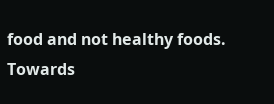food and not healthy foods. Towards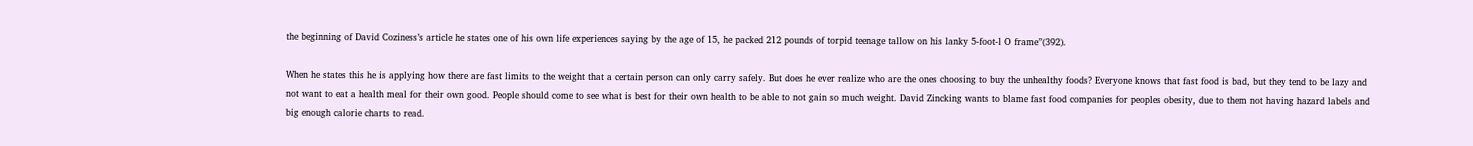the beginning of David Coziness’s article he states one of his own life experiences saying by the age of 15, he packed 212 pounds of torpid teenage tallow on his lanky 5-foot-l O frame”(392).

When he states this he is applying how there are fast limits to the weight that a certain person can only carry safely. But does he ever realize who are the ones choosing to buy the unhealthy foods? Everyone knows that fast food is bad, but they tend to be lazy and not want to eat a health meal for their own good. People should come to see what is best for their own health to be able to not gain so much weight. David Zincking wants to blame fast food companies for peoples obesity, due to them not having hazard labels and big enough calorie charts to read.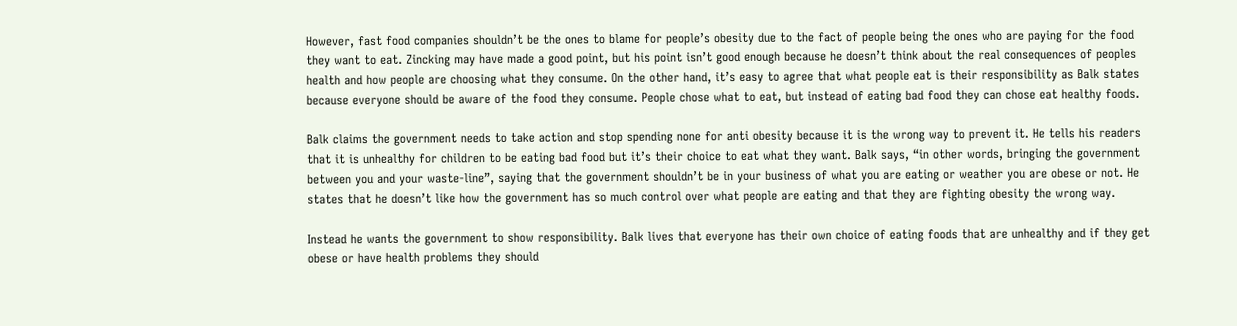However, fast food companies shouldn’t be the ones to blame for people’s obesity due to the fact of people being the ones who are paying for the food they want to eat. Zincking may have made a good point, but his point isn’t good enough because he doesn’t think about the real consequences of peoples health and how people are choosing what they consume. On the other hand, it’s easy to agree that what people eat is their responsibility as Balk states because everyone should be aware of the food they consume. People chose what to eat, but instead of eating bad food they can chose eat healthy foods.

Balk claims the government needs to take action and stop spending none for anti obesity because it is the wrong way to prevent it. He tells his readers that it is unhealthy for children to be eating bad food but it’s their choice to eat what they want. Balk says, “in other words, bringing the government between you and your waste-line”, saying that the government shouldn’t be in your business of what you are eating or weather you are obese or not. He states that he doesn’t like how the government has so much control over what people are eating and that they are fighting obesity the wrong way.

Instead he wants the government to show responsibility. Balk lives that everyone has their own choice of eating foods that are unhealthy and if they get obese or have health problems they should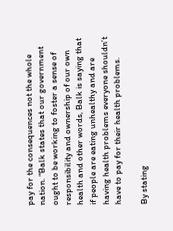pay for the consequences not the whole nation. “Balk states that our government ought to be working to foster a sense of responsibility and ownership of our own health and other words, Balk is saying that if people are eating unhealthy and are having health problems everyone shouldn’t have to pay for their health problems.

By stating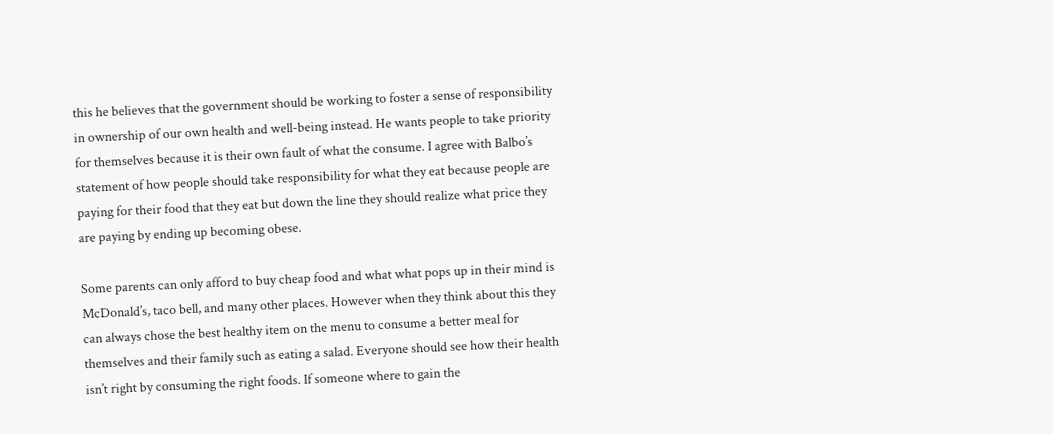this he believes that the government should be working to foster a sense of responsibility in ownership of our own health and well-being instead. He wants people to take priority for themselves because it is their own fault of what the consume. I agree with Balbo’s statement of how people should take responsibility for what they eat because people are paying for their food that they eat but down the line they should realize what price they are paying by ending up becoming obese.

Some parents can only afford to buy cheap food and what what pops up in their mind is McDonald’s, taco bell, and many other places. However when they think about this they can always chose the best healthy item on the menu to consume a better meal for themselves and their family such as eating a salad. Everyone should see how their health isn’t right by consuming the right foods. If someone where to gain the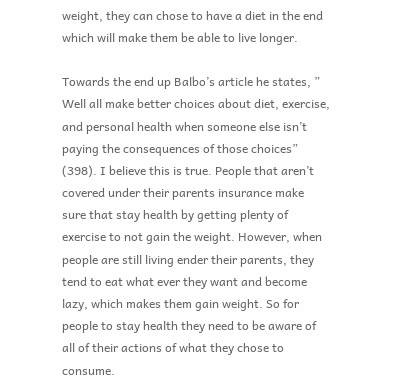weight, they can chose to have a diet in the end which will make them be able to live longer.

Towards the end up Balbo’s article he states, ” Well all make better choices about diet, exercise, and personal health when someone else isn’t paying the consequences of those choices” (398). I believe this is true. People that aren’t covered under their parents insurance make sure that stay health by getting plenty of exercise to not gain the weight. However, when people are still living ender their parents, they tend to eat what ever they want and become lazy, which makes them gain weight. So for people to stay health they need to be aware of all of their actions of what they chose to consume.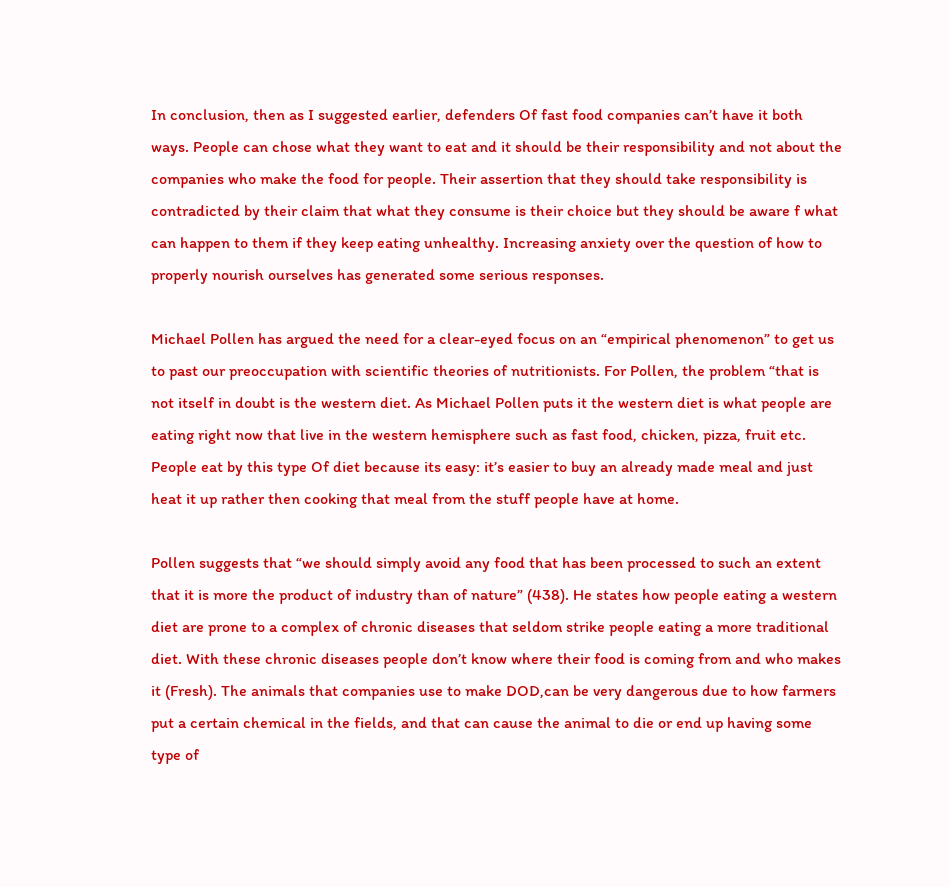In conclusion, then as I suggested earlier, defenders Of fast food companies can’t have it both ways. People can chose what they want to eat and it should be their responsibility and not about the companies who make the food for people. Their assertion that they should take responsibility is contradicted by their claim that what they consume is their choice but they should be aware f what can happen to them if they keep eating unhealthy. Increasing anxiety over the question of how to properly nourish ourselves has generated some serious responses.

Michael Pollen has argued the need for a clear-eyed focus on an “empirical phenomenon” to get us to past our preoccupation with scientific theories of nutritionists. For Pollen, the problem “that is not itself in doubt is the western diet. As Michael Pollen puts it the western diet is what people are eating right now that live in the western hemisphere such as fast food, chicken, pizza, fruit etc. People eat by this type Of diet because its easy: it’s easier to buy an already made meal and just heat it up rather then cooking that meal from the stuff people have at home.

Pollen suggests that “we should simply avoid any food that has been processed to such an extent that it is more the product of industry than of nature” (438). He states how people eating a western diet are prone to a complex of chronic diseases that seldom strike people eating a more traditional diet. With these chronic diseases people don’t know where their food is coming from and who makes it (Fresh). The animals that companies use to make DOD,can be very dangerous due to how farmers put a certain chemical in the fields, and that can cause the animal to die or end up having some type of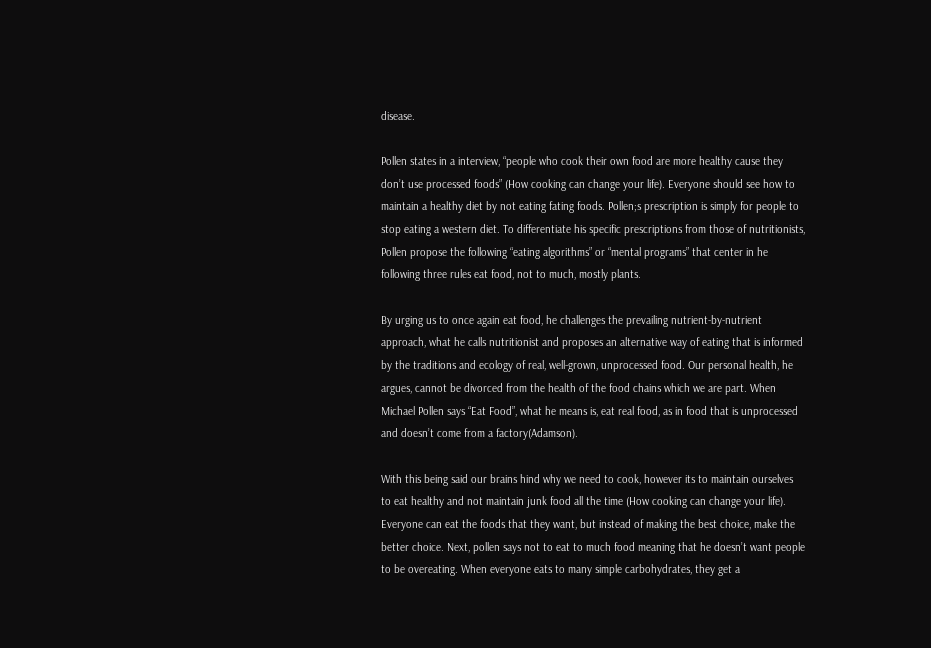disease.

Pollen states in a interview, “people who cook their own food are more healthy cause they don’t use processed foods” (How cooking can change your life). Everyone should see how to maintain a healthy diet by not eating fating foods. Pollen;s prescription is simply for people to stop eating a western diet. To differentiate his specific prescriptions from those of nutritionists, Pollen propose the following “eating algorithms” or “mental programs” that center in he following three rules eat food, not to much, mostly plants.

By urging us to once again eat food, he challenges the prevailing nutrient-by-nutrient approach, what he calls nutritionist and proposes an alternative way of eating that is informed by the traditions and ecology of real, well-grown, unprocessed food. Our personal health, he argues, cannot be divorced from the health of the food chains which we are part. When Michael Pollen says “Eat Food”, what he means is, eat real food, as in food that is unprocessed and doesn’t come from a factory(Adamson).

With this being said our brains hind why we need to cook, however its to maintain ourselves to eat healthy and not maintain junk food all the time (How cooking can change your life). Everyone can eat the foods that they want, but instead of making the best choice, make the better choice. Next, pollen says not to eat to much food meaning that he doesn’t want people to be overeating. When everyone eats to many simple carbohydrates, they get a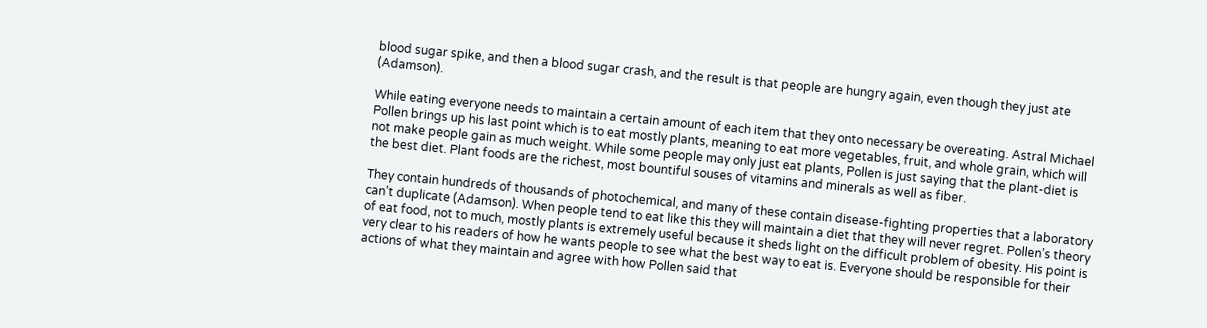blood sugar spike, and then a blood sugar crash, and the result is that people are hungry again, even though they just ate (Adamson).

While eating everyone needs to maintain a certain amount of each item that they onto necessary be overeating. Astral Michael Pollen brings up his last point which is to eat mostly plants, meaning to eat more vegetables, fruit, and whole grain, which will not make people gain as much weight. While some people may only just eat plants, Pollen is just saying that the plant-diet is the best diet. Plant foods are the richest, most bountiful souses of vitamins and minerals as well as fiber.

They contain hundreds of thousands of photochemical, and many of these contain disease-fighting properties that a laboratory can’t duplicate (Adamson). When people tend to eat like this they will maintain a diet that they will never regret. Pollen’s theory of eat food, not to much, mostly plants is extremely useful because it sheds light on the difficult problem of obesity. His point is very clear to his readers of how he wants people to see what the best way to eat is. Everyone should be responsible for their actions of what they maintain and agree with how Pollen said that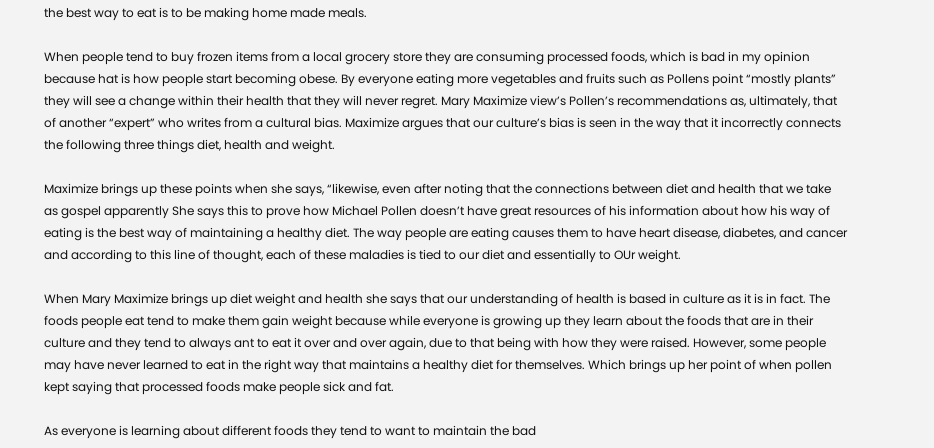the best way to eat is to be making home made meals.

When people tend to buy frozen items from a local grocery store they are consuming processed foods, which is bad in my opinion because hat is how people start becoming obese. By everyone eating more vegetables and fruits such as Pollens point “mostly plants” they will see a change within their health that they will never regret. Mary Maximize view’s Pollen’s recommendations as, ultimately, that of another “expert” who writes from a cultural bias. Maximize argues that our culture’s bias is seen in the way that it incorrectly connects the following three things diet, health and weight.

Maximize brings up these points when she says, “likewise, even after noting that the connections between diet and health that we take as gospel apparently She says this to prove how Michael Pollen doesn’t have great resources of his information about how his way of eating is the best way of maintaining a healthy diet. The way people are eating causes them to have heart disease, diabetes, and cancer and according to this line of thought, each of these maladies is tied to our diet and essentially to OUr weight.

When Mary Maximize brings up diet weight and health she says that our understanding of health is based in culture as it is in fact. The foods people eat tend to make them gain weight because while everyone is growing up they learn about the foods that are in their culture and they tend to always ant to eat it over and over again, due to that being with how they were raised. However, some people may have never learned to eat in the right way that maintains a healthy diet for themselves. Which brings up her point of when pollen kept saying that processed foods make people sick and fat.

As everyone is learning about different foods they tend to want to maintain the bad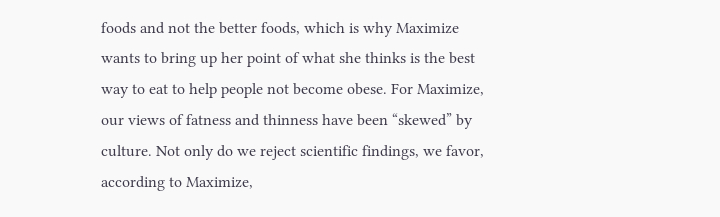foods and not the better foods, which is why Maximize wants to bring up her point of what she thinks is the best way to eat to help people not become obese. For Maximize, our views of fatness and thinness have been “skewed” by culture. Not only do we reject scientific findings, we favor, according to Maximize,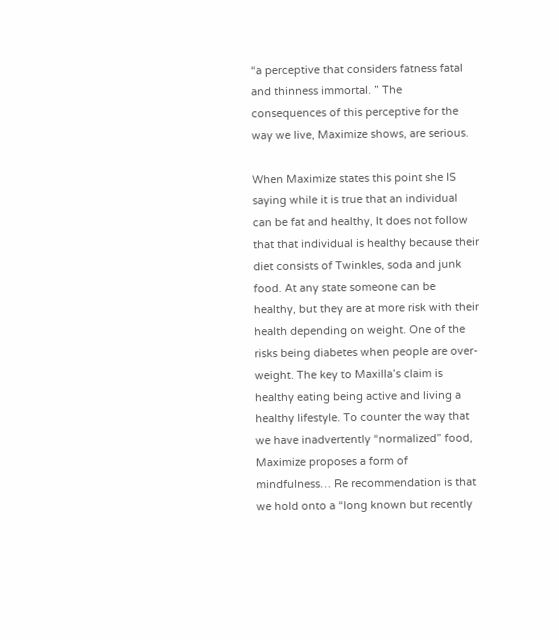“a perceptive that considers fatness fatal and thinness immortal. ” The consequences of this perceptive for the way we live, Maximize shows, are serious.

When Maximize states this point she IS saying while it is true that an individual can be fat and healthy, It does not follow that that individual is healthy because their diet consists of Twinkles, soda and junk food. At any state someone can be healthy, but they are at more risk with their health depending on weight. One of the risks being diabetes when people are over- weight. The key to Maxilla’s claim is healthy eating being active and living a healthy lifestyle. To counter the way that we have inadvertently “normalized” food, Maximize proposes a form of mindfulness… Re recommendation is that we hold onto a “long known but recently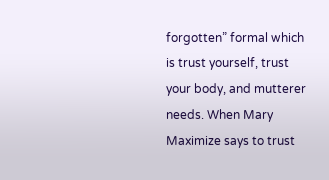forgotten” formal which is trust yourself, trust your body, and mutterer needs. When Mary Maximize says to trust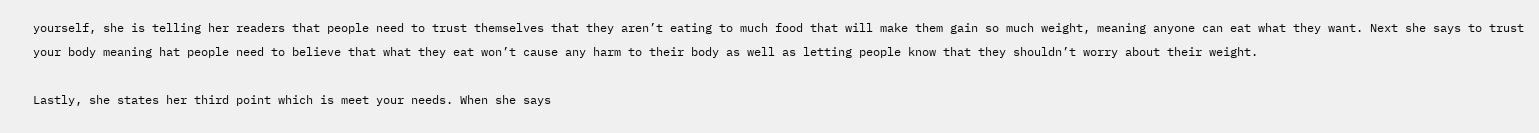yourself, she is telling her readers that people need to trust themselves that they aren’t eating to much food that will make them gain so much weight, meaning anyone can eat what they want. Next she says to trust your body meaning hat people need to believe that what they eat won’t cause any harm to their body as well as letting people know that they shouldn’t worry about their weight.

Lastly, she states her third point which is meet your needs. When she says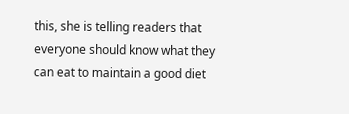this, she is telling readers that everyone should know what they can eat to maintain a good diet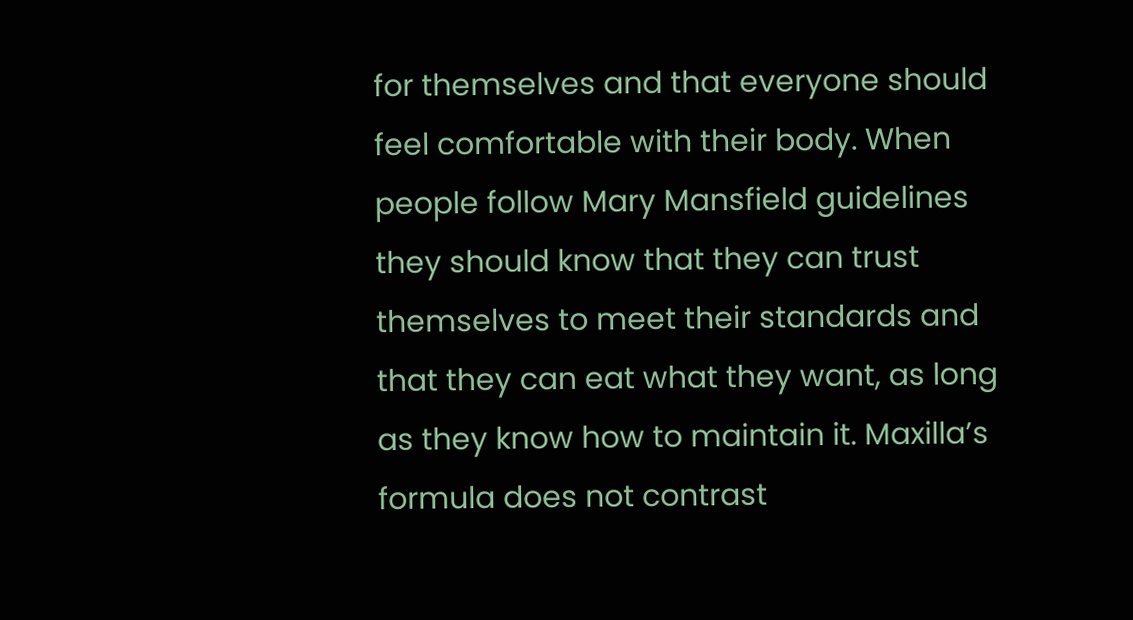for themselves and that everyone should feel comfortable with their body. When people follow Mary Mansfield guidelines they should know that they can trust themselves to meet their standards and that they can eat what they want, as long as they know how to maintain it. Maxilla’s formula does not contrast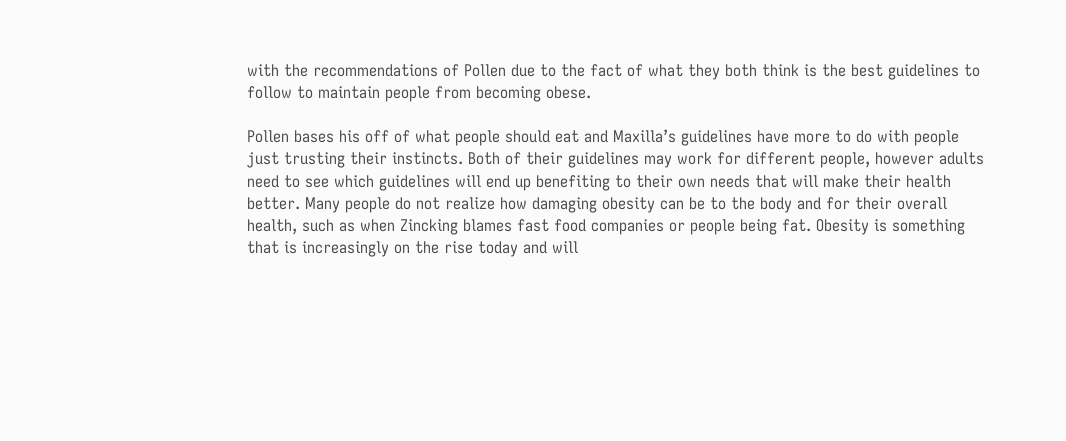with the recommendations of Pollen due to the fact of what they both think is the best guidelines to follow to maintain people from becoming obese.

Pollen bases his off of what people should eat and Maxilla’s guidelines have more to do with people just trusting their instincts. Both of their guidelines may work for different people, however adults need to see which guidelines will end up benefiting to their own needs that will make their health better. Many people do not realize how damaging obesity can be to the body and for their overall health, such as when Zincking blames fast food companies or people being fat. Obesity is something that is increasingly on the rise today and will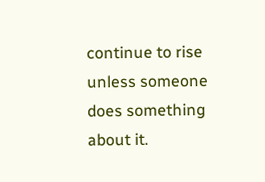continue to rise unless someone does something about it.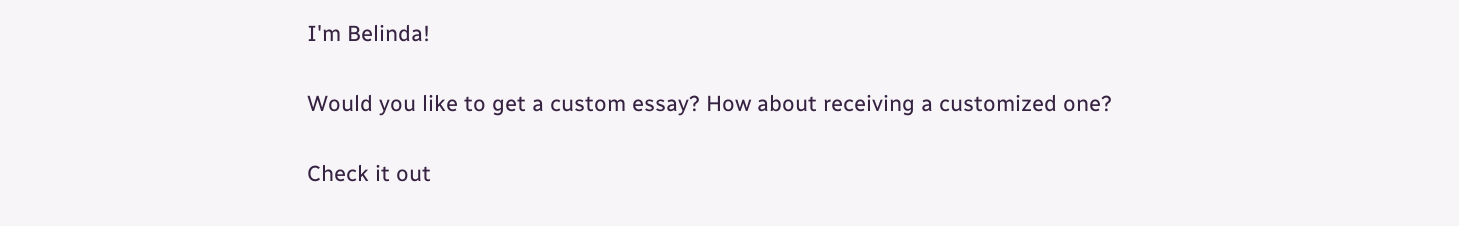I'm Belinda!

Would you like to get a custom essay? How about receiving a customized one?

Check it out